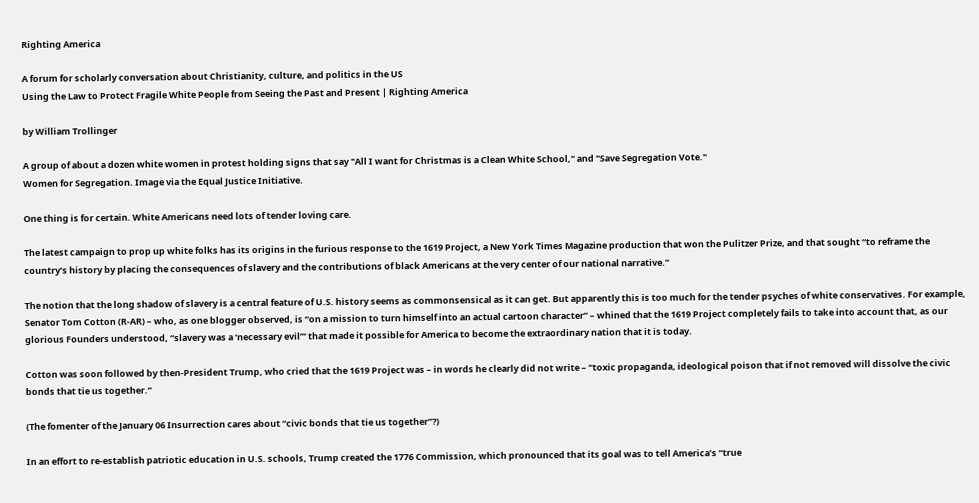Righting America

A forum for scholarly conversation about Christianity, culture, and politics in the US
Using the Law to Protect Fragile White People from Seeing the Past and Present | Righting America

by William Trollinger

A group of about a dozen white women in protest holding signs that say "All I want for Christmas is a Clean White School," and "Save Segregation Vote."
Women for Segregation. Image via the Equal Justice Initiative.

One thing is for certain. White Americans need lots of tender loving care.

The latest campaign to prop up white folks has its origins in the furious response to the 1619 Project, a New York Times Magazine production that won the Pulitzer Prize, and that sought “to reframe the country’s history by placing the consequences of slavery and the contributions of black Americans at the very center of our national narrative.”

The notion that the long shadow of slavery is a central feature of U.S. history seems as commonsensical as it can get. But apparently this is too much for the tender psyches of white conservatives. For example, Senator Tom Cotton (R-AR) – who, as one blogger observed, is “on a mission to turn himself into an actual cartoon character” – whined that the 1619 Project completely fails to take into account that, as our glorious Founders understood, “slavery was a ‘necessary evil’” that made it possible for America to become the extraordinary nation that it is today.

Cotton was soon followed by then-President Trump, who cried that the 1619 Project was – in words he clearly did not write – “toxic propaganda, ideological poison that if not removed will dissolve the civic bonds that tie us together.”

(The fomenter of the January 06 Insurrection cares about “civic bonds that tie us together”?)

In an effort to re-establish patriotic education in U.S. schools, Trump created the 1776 Commission, which pronounced that its goal was to tell America’s “true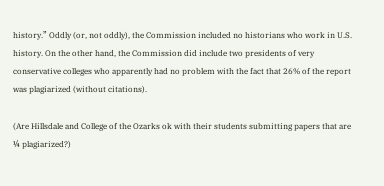history.” Oddly (or, not oddly), the Commission included no historians who work in U.S. history. On the other hand, the Commission did include two presidents of very conservative colleges who apparently had no problem with the fact that 26% of the report was plagiarized (without citations).

(Are Hillsdale and College of the Ozarks ok with their students submitting papers that are ¼ plagiarized?)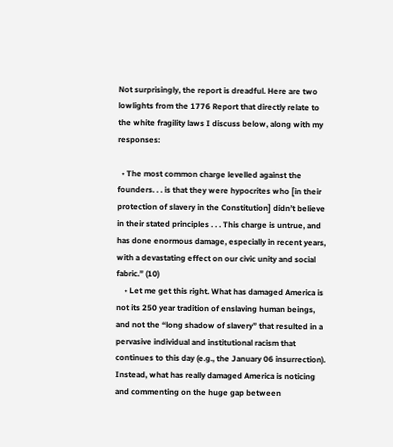Not surprisingly, the report is dreadful. Here are two lowlights from the 1776 Report that directly relate to the white fragility laws I discuss below, along with my responses:

  • The most common charge levelled against the founders. . . is that they were hypocrites who [in their protection of slavery in the Constitution] didn’t believe in their stated principles . . . This charge is untrue, and has done enormous damage, especially in recent years, with a devastating effect on our civic unity and social fabric.” (10)
    • Let me get this right. What has damaged America is not its 250 year tradition of enslaving human beings, and not the “long shadow of slavery” that resulted in a pervasive individual and institutional racism that continues to this day (e.g., the January 06 insurrection). Instead, what has really damaged America is noticing and commenting on the huge gap between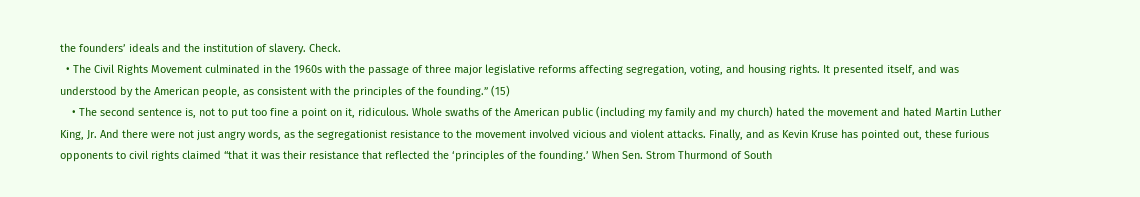the founders’ ideals and the institution of slavery. Check.
  • The Civil Rights Movement culminated in the 1960s with the passage of three major legislative reforms affecting segregation, voting, and housing rights. It presented itself, and was understood by the American people, as consistent with the principles of the founding.” (15)
    • The second sentence is, not to put too fine a point on it, ridiculous. Whole swaths of the American public (including my family and my church) hated the movement and hated Martin Luther King, Jr. And there were not just angry words, as the segregationist resistance to the movement involved vicious and violent attacks. Finally, and as Kevin Kruse has pointed out, these furious opponents to civil rights claimed “that it was their resistance that reflected the ‘principles of the founding.’ When Sen. Strom Thurmond of South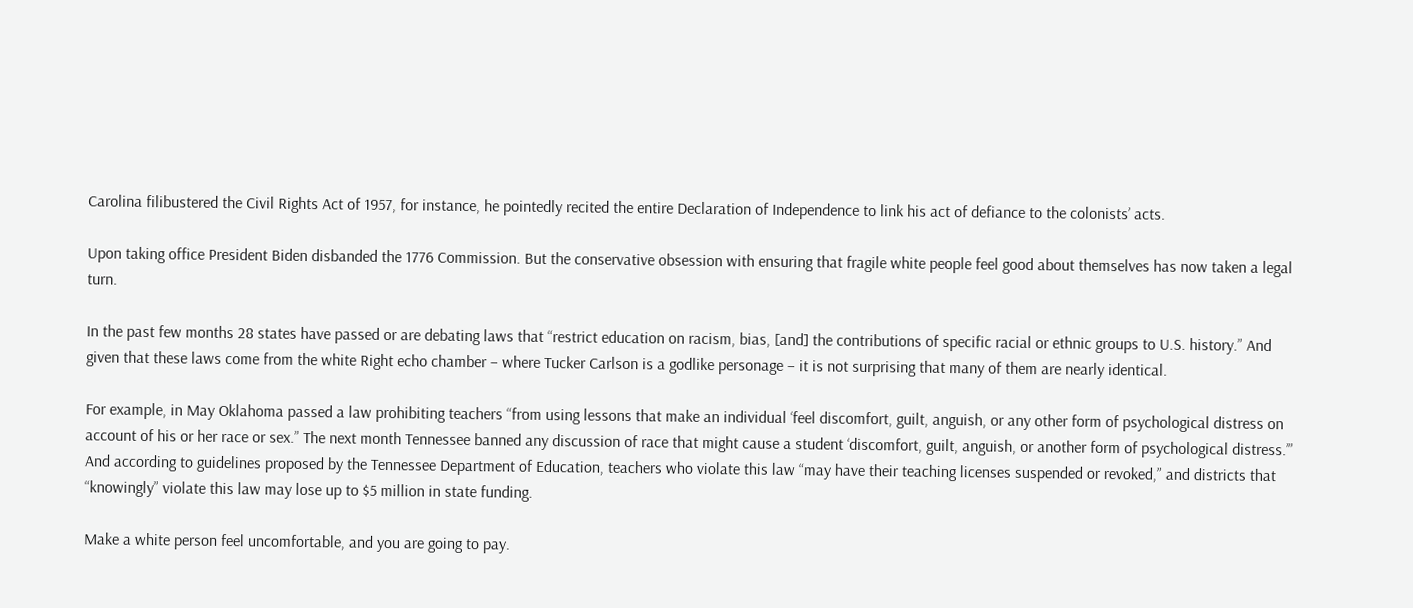Carolina filibustered the Civil Rights Act of 1957, for instance, he pointedly recited the entire Declaration of Independence to link his act of defiance to the colonists’ acts.

Upon taking office President Biden disbanded the 1776 Commission. But the conservative obsession with ensuring that fragile white people feel good about themselves has now taken a legal turn.

In the past few months 28 states have passed or are debating laws that “restrict education on racism, bias, [and] the contributions of specific racial or ethnic groups to U.S. history.” And given that these laws come from the white Right echo chamber – where Tucker Carlson is a godlike personage – it is not surprising that many of them are nearly identical.

For example, in May Oklahoma passed a law prohibiting teachers “from using lessons that make an individual ‘feel discomfort, guilt, anguish, or any other form of psychological distress on account of his or her race or sex.” The next month Tennessee banned any discussion of race that might cause a student ‘discomfort, guilt, anguish, or another form of psychological distress.’” And according to guidelines proposed by the Tennessee Department of Education, teachers who violate this law “may have their teaching licenses suspended or revoked,” and districts that “knowingly” violate this law may lose up to $5 million in state funding.

Make a white person feel uncomfortable, and you are going to pay.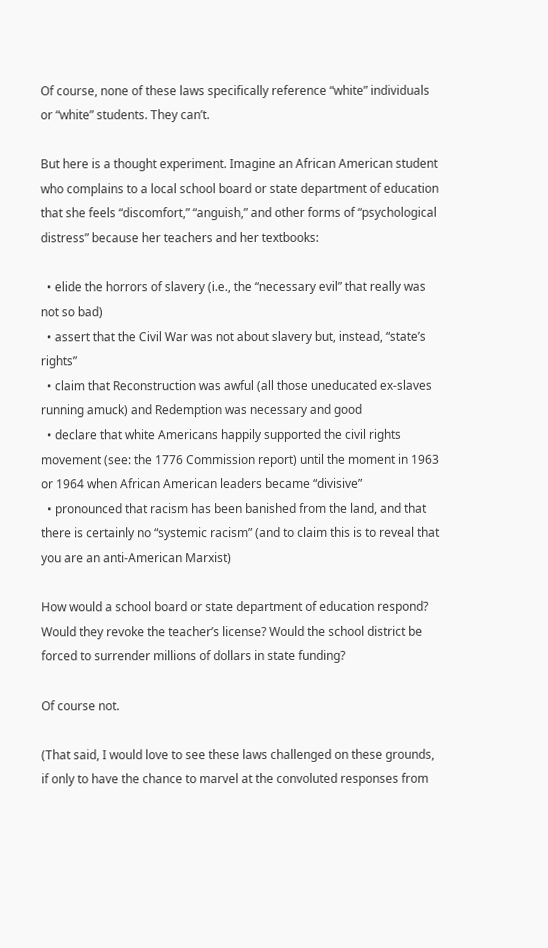Of course, none of these laws specifically reference “white” individuals or “white” students. They can’t.

But here is a thought experiment. Imagine an African American student who complains to a local school board or state department of education that she feels “discomfort,” “anguish,” and other forms of “psychological distress” because her teachers and her textbooks:

  • elide the horrors of slavery (i.e., the “necessary evil” that really was not so bad)
  • assert that the Civil War was not about slavery but, instead, “state’s rights”
  • claim that Reconstruction was awful (all those uneducated ex-slaves running amuck) and Redemption was necessary and good
  • declare that white Americans happily supported the civil rights movement (see: the 1776 Commission report) until the moment in 1963 or 1964 when African American leaders became “divisive”
  • pronounced that racism has been banished from the land, and that there is certainly no “systemic racism” (and to claim this is to reveal that you are an anti-American Marxist)

How would a school board or state department of education respond? Would they revoke the teacher’s license? Would the school district be forced to surrender millions of dollars in state funding?

Of course not.

(That said, I would love to see these laws challenged on these grounds, if only to have the chance to marvel at the convoluted responses from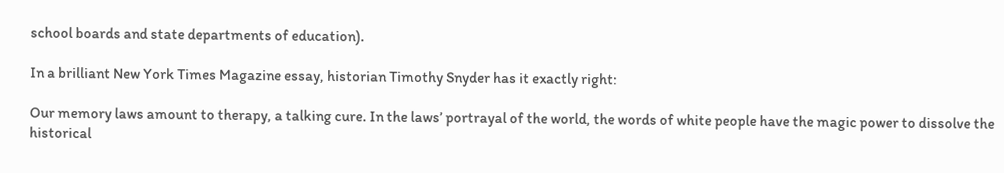school boards and state departments of education).

In a brilliant New York Times Magazine essay, historian Timothy Snyder has it exactly right:

Our memory laws amount to therapy, a talking cure. In the laws’ portrayal of the world, the words of white people have the magic power to dissolve the historical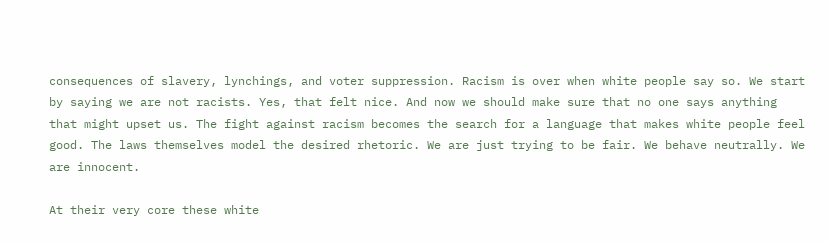consequences of slavery, lynchings, and voter suppression. Racism is over when white people say so. We start by saying we are not racists. Yes, that felt nice. And now we should make sure that no one says anything that might upset us. The fight against racism becomes the search for a language that makes white people feel good. The laws themselves model the desired rhetoric. We are just trying to be fair. We behave neutrally. We are innocent.

At their very core these white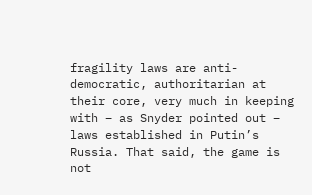fragility laws are anti-democratic, authoritarian at their core, very much in keeping with – as Snyder pointed out – laws established in Putin’s Russia. That said, the game is not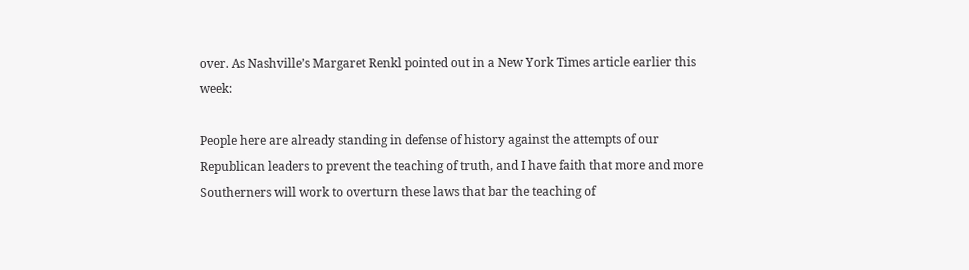over. As Nashville’s Margaret Renkl pointed out in a New York Times article earlier this week:

People here are already standing in defense of history against the attempts of our Republican leaders to prevent the teaching of truth, and I have faith that more and more Southerners will work to overturn these laws that bar the teaching of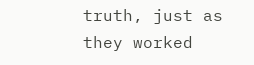truth, just as they worked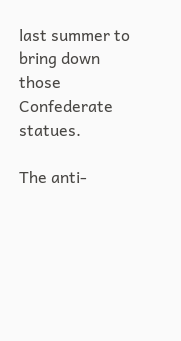last summer to bring down those Confederate statues.

The anti-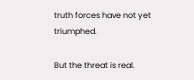truth forces have not yet triumphed.

But the threat is real.